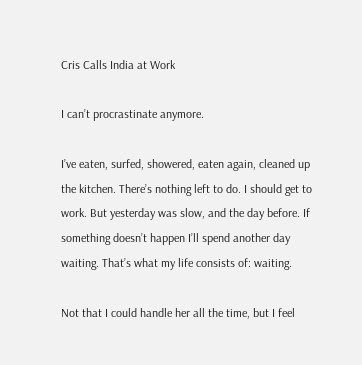Cris Calls India at Work

I can’t procrastinate anymore.

I’ve eaten, surfed, showered, eaten again, cleaned up the kitchen. There’s nothing left to do. I should get to work. But yesterday was slow, and the day before. If something doesn’t happen I’ll spend another day waiting. That’s what my life consists of: waiting.

Not that I could handle her all the time, but I feel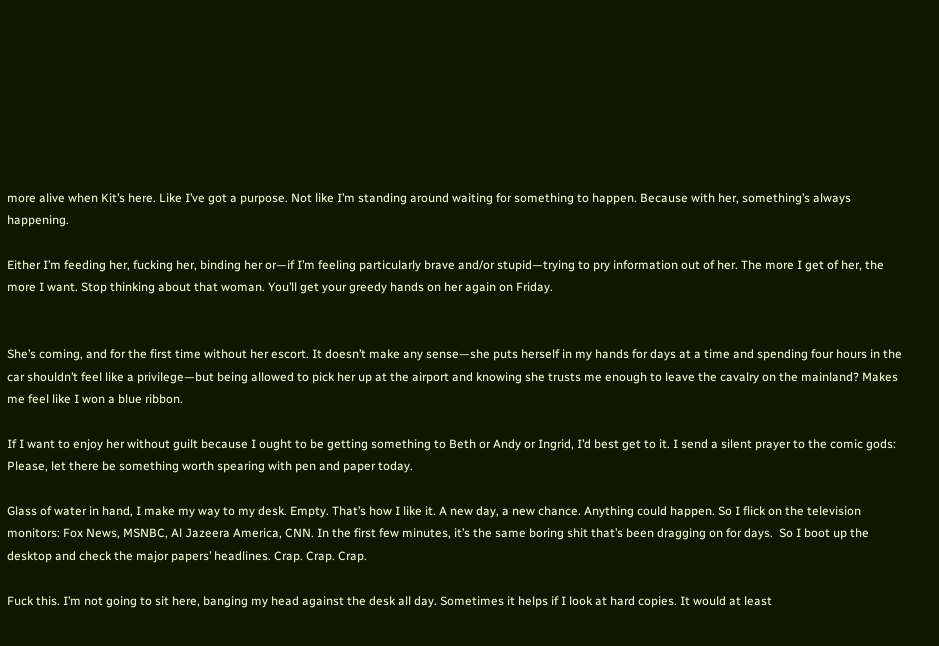more alive when Kit’s here. Like I’ve got a purpose. Not like I’m standing around waiting for something to happen. Because with her, something’s always happening.

Either I’m feeding her, fucking her, binding her or—if I’m feeling particularly brave and/or stupid—trying to pry information out of her. The more I get of her, the more I want. Stop thinking about that woman. You’ll get your greedy hands on her again on Friday.


She’s coming, and for the first time without her escort. It doesn’t make any sense—she puts herself in my hands for days at a time and spending four hours in the car shouldn’t feel like a privilege—but being allowed to pick her up at the airport and knowing she trusts me enough to leave the cavalry on the mainland? Makes me feel like I won a blue ribbon.

If I want to enjoy her without guilt because I ought to be getting something to Beth or Andy or Ingrid, I’d best get to it. I send a silent prayer to the comic gods: Please, let there be something worth spearing with pen and paper today.

Glass of water in hand, I make my way to my desk. Empty. That’s how I like it. A new day, a new chance. Anything could happen. So I flick on the television monitors: Fox News, MSNBC, Al Jazeera America, CNN. In the first few minutes, it’s the same boring shit that’s been dragging on for days.  So I boot up the desktop and check the major papers’ headlines. Crap. Crap. Crap.

Fuck this. I’m not going to sit here, banging my head against the desk all day. Sometimes it helps if I look at hard copies. It would at least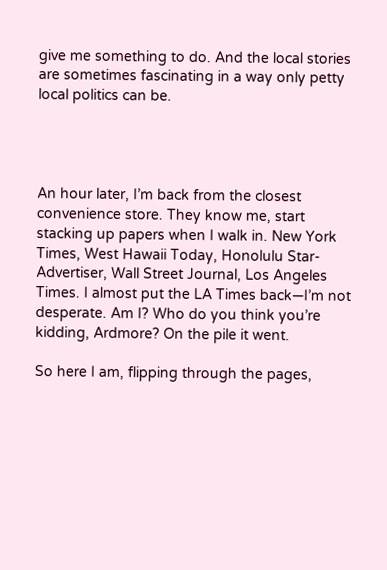give me something to do. And the local stories are sometimes fascinating in a way only petty local politics can be.




An hour later, I’m back from the closest convenience store. They know me, start stacking up papers when I walk in. New York Times, West Hawaii Today, Honolulu Star-Advertiser, Wall Street Journal, Los Angeles Times. I almost put the LA Times back—I’m not desperate. Am I? Who do you think you’re kidding, Ardmore? On the pile it went.

So here I am, flipping through the pages,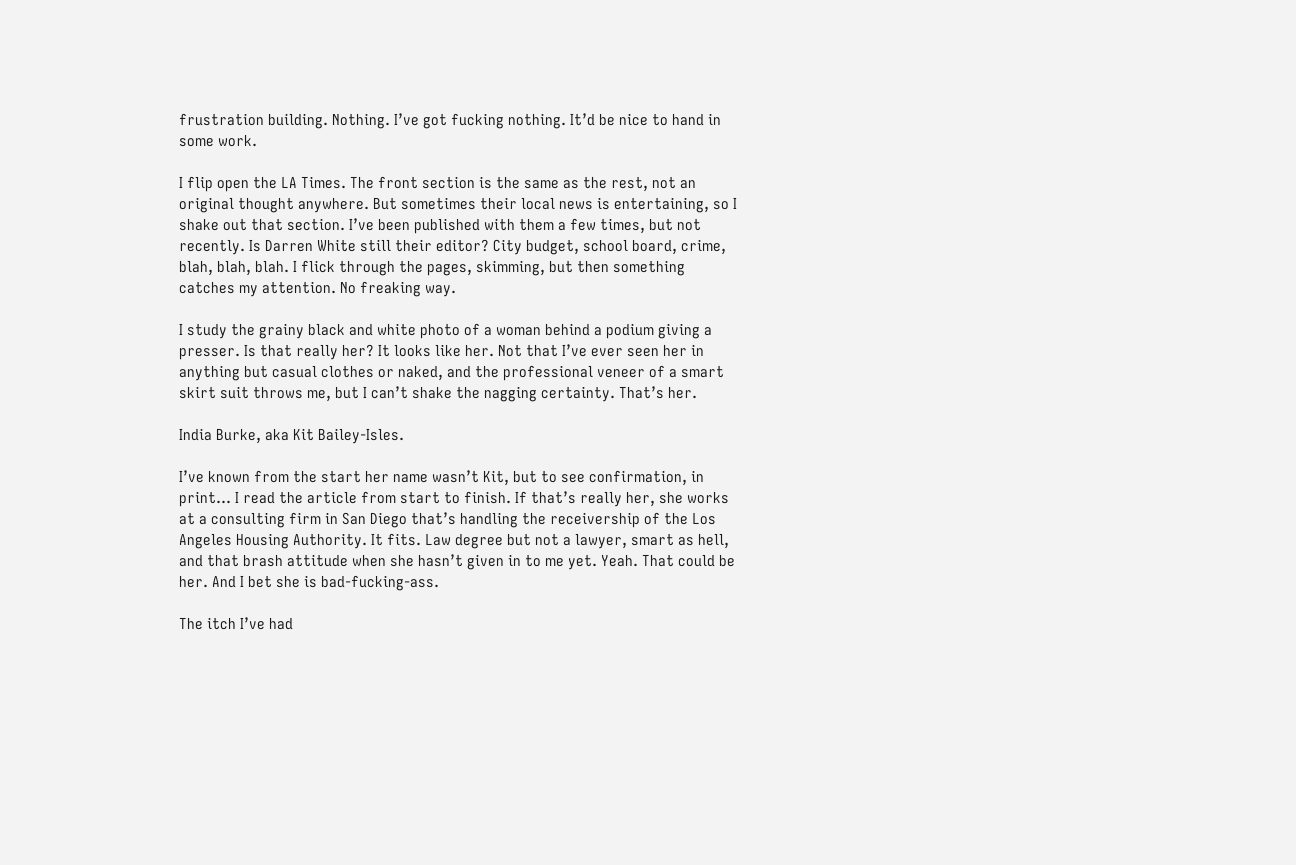frustration building. Nothing. I’ve got fucking nothing. It’d be nice to hand in some work.

I flip open the LA Times. The front section is the same as the rest, not an original thought anywhere. But sometimes their local news is entertaining, so I shake out that section. I’ve been published with them a few times, but not recently. Is Darren White still their editor? City budget, school board, crime, blah, blah, blah. I flick through the pages, skimming, but then something catches my attention. No freaking way.

I study the grainy black and white photo of a woman behind a podium giving a presser. Is that really her? It looks like her. Not that I’ve ever seen her in anything but casual clothes or naked, and the professional veneer of a smart skirt suit throws me, but I can’t shake the nagging certainty. That’s her.

India Burke, aka Kit Bailey-Isles.

I’ve known from the start her name wasn’t Kit, but to see confirmation, in print… I read the article from start to finish. If that’s really her, she works at a consulting firm in San Diego that’s handling the receivership of the Los Angeles Housing Authority. It fits. Law degree but not a lawyer, smart as hell, and that brash attitude when she hasn’t given in to me yet. Yeah. That could be her. And I bet she is bad-fucking-ass.

The itch I’ve had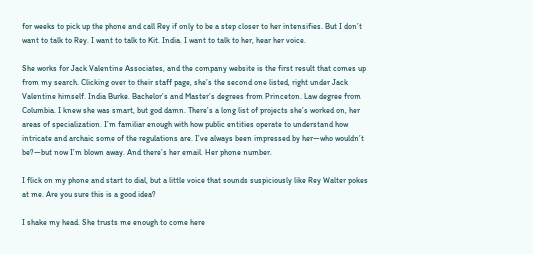for weeks to pick up the phone and call Rey if only to be a step closer to her intensifies. But I don’t want to talk to Rey. I want to talk to Kit. India. I want to talk to her, hear her voice.

She works for Jack Valentine Associates, and the company website is the first result that comes up from my search. Clicking over to their staff page, she’s the second one listed, right under Jack Valentine himself. India Burke. Bachelor’s and Master’s degrees from Princeton. Law degree from Columbia. I knew she was smart, but god damn. There’s a long list of projects she’s worked on, her areas of specialization. I’m familiar enough with how public entities operate to understand how intricate and archaic some of the regulations are. I’ve always been impressed by her—who wouldn’t be?—but now I’m blown away. And there’s her email. Her phone number.

I flick on my phone and start to dial, but a little voice that sounds suspiciously like Rey Walter pokes at me. Are you sure this is a good idea?

I shake my head. She trusts me enough to come here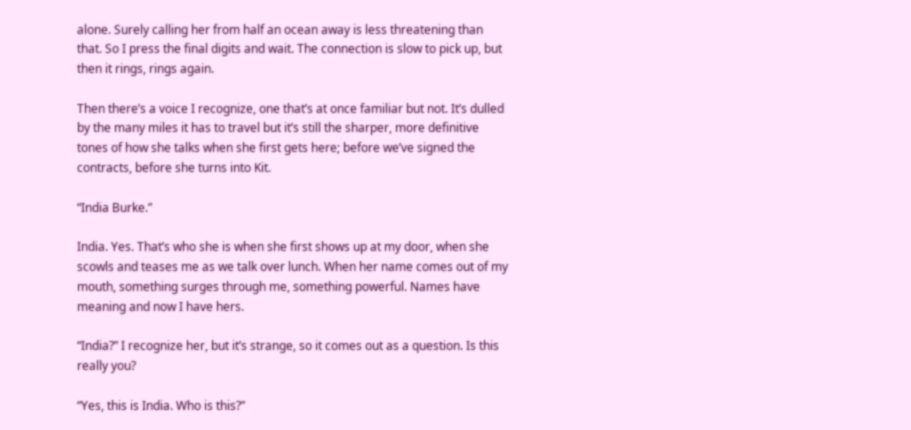alone. Surely calling her from half an ocean away is less threatening than that. So I press the final digits and wait. The connection is slow to pick up, but then it rings, rings again.

Then there’s a voice I recognize, one that’s at once familiar but not. It’s dulled by the many miles it has to travel but it’s still the sharper, more definitive tones of how she talks when she first gets here; before we’ve signed the contracts, before she turns into Kit.

“India Burke.”

India. Yes. That’s who she is when she first shows up at my door, when she scowls and teases me as we talk over lunch. When her name comes out of my mouth, something surges through me, something powerful. Names have meaning and now I have hers.

“India?” I recognize her, but it’s strange, so it comes out as a question. Is this really you?

“Yes, this is India. Who is this?”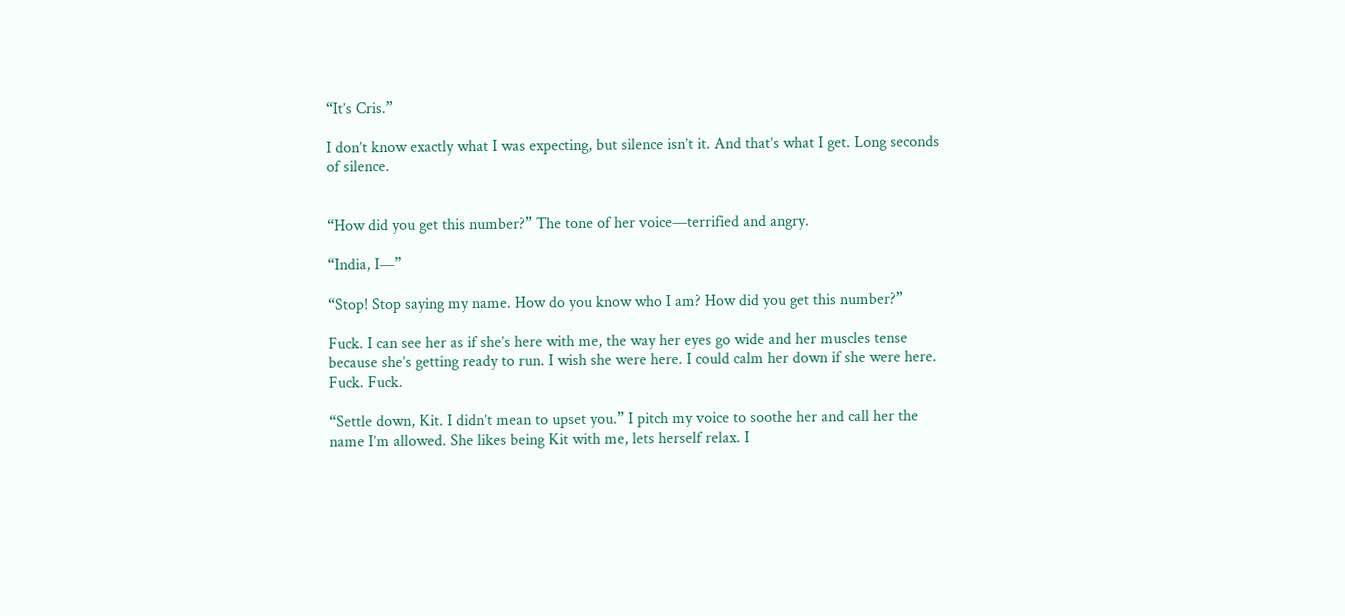“It’s Cris.”

I don’t know exactly what I was expecting, but silence isn’t it. And that’s what I get. Long seconds of silence.


“How did you get this number?” The tone of her voice—terrified and angry.

“India, I—”

“Stop! Stop saying my name. How do you know who I am? How did you get this number?”

Fuck. I can see her as if she’s here with me, the way her eyes go wide and her muscles tense because she’s getting ready to run. I wish she were here. I could calm her down if she were here. Fuck. Fuck.

“Settle down, Kit. I didn’t mean to upset you.” I pitch my voice to soothe her and call her the name I’m allowed. She likes being Kit with me, lets herself relax. I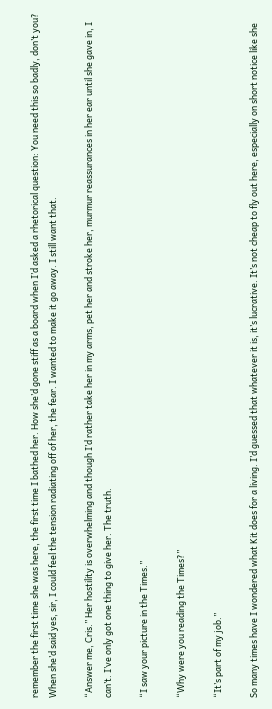remember the first time she was here, the first time I bathed her. How she’d gone stiff as a board when I’d asked a rhetorical question: You need this so badly, don’t you? When she’d said yes, sir, I could feel the tension radiating off of her, the fear. I wanted to make it go away. I still want that.

“Answer me, Cris.” Her hostility is overwhelming and though I’d rather take her in my arms, pet her and stroke her, murmur reassurances in her ear until she gave in, I can’t. I’ve only got one thing to give her. The truth.

“I saw your picture in the Times.”

“Why were you reading the Times?”

“It’s part of my job.”

So many times have I wondered what Kit does for a living. I’d guessed that whatever it is, it’s lucrative. It’s not cheap to fly out here, especially on short notice like she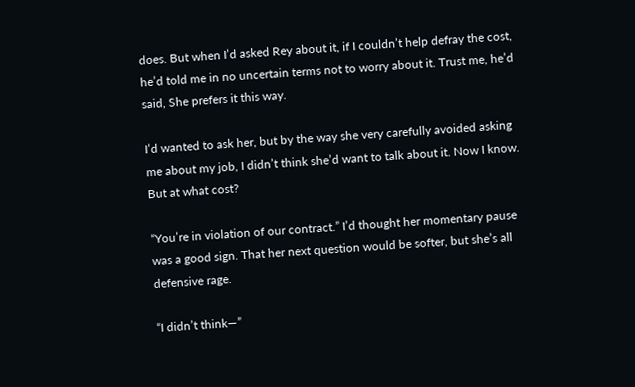does. But when I’d asked Rey about it, if I couldn’t help defray the cost, he’d told me in no uncertain terms not to worry about it. Trust me, he’d said, She prefers it this way.

I’d wanted to ask her, but by the way she very carefully avoided asking me about my job, I didn’t think she’d want to talk about it. Now I know. But at what cost?

“You’re in violation of our contract.” I’d thought her momentary pause was a good sign. That her next question would be softer, but she’s all defensive rage.

“I didn’t think—”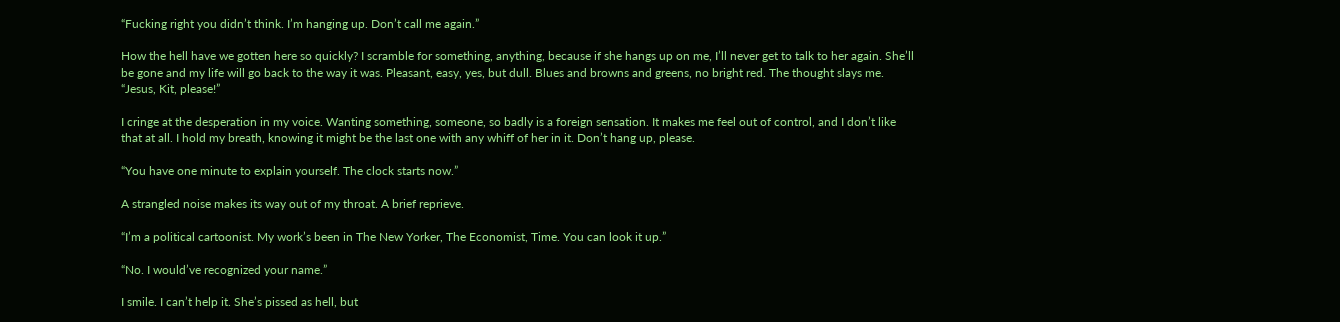“Fucking right you didn’t think. I’m hanging up. Don’t call me again.”

How the hell have we gotten here so quickly? I scramble for something, anything, because if she hangs up on me, I’ll never get to talk to her again. She’ll be gone and my life will go back to the way it was. Pleasant, easy, yes, but dull. Blues and browns and greens, no bright red. The thought slays me. “Jesus, Kit, please!”

I cringe at the desperation in my voice. Wanting something, someone, so badly is a foreign sensation. It makes me feel out of control, and I don’t like that at all. I hold my breath, knowing it might be the last one with any whiff of her in it. Don’t hang up, please.

“You have one minute to explain yourself. The clock starts now.”

A strangled noise makes its way out of my throat. A brief reprieve.

“I’m a political cartoonist. My work’s been in The New Yorker, The Economist, Time. You can look it up.”

“No. I would’ve recognized your name.”

I smile. I can’t help it. She’s pissed as hell, but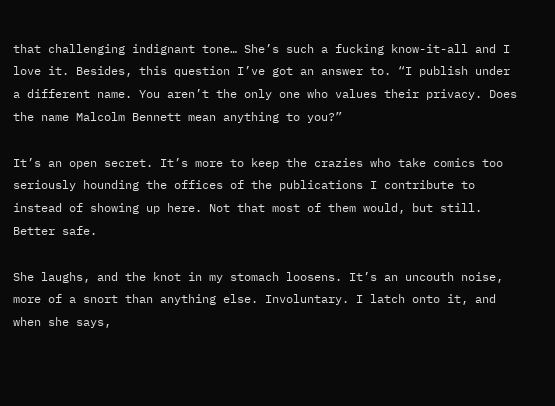that challenging indignant tone… She’s such a fucking know-it-all and I love it. Besides, this question I’ve got an answer to. “I publish under a different name. You aren’t the only one who values their privacy. Does the name Malcolm Bennett mean anything to you?”

It’s an open secret. It’s more to keep the crazies who take comics too seriously hounding the offices of the publications I contribute to instead of showing up here. Not that most of them would, but still. Better safe.

She laughs, and the knot in my stomach loosens. It’s an uncouth noise, more of a snort than anything else. Involuntary. I latch onto it, and when she says,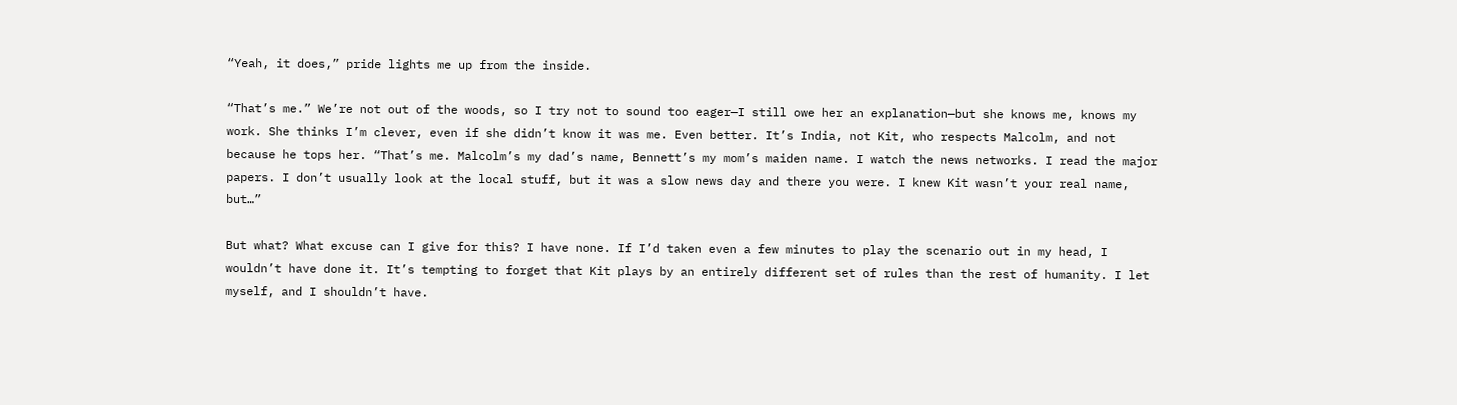“Yeah, it does,” pride lights me up from the inside.

“That’s me.” We’re not out of the woods, so I try not to sound too eager—I still owe her an explanation—but she knows me, knows my work. She thinks I’m clever, even if she didn’t know it was me. Even better. It’s India, not Kit, who respects Malcolm, and not because he tops her. “That’s me. Malcolm’s my dad’s name, Bennett’s my mom’s maiden name. I watch the news networks. I read the major papers. I don’t usually look at the local stuff, but it was a slow news day and there you were. I knew Kit wasn’t your real name, but…”

But what? What excuse can I give for this? I have none. If I’d taken even a few minutes to play the scenario out in my head, I wouldn’t have done it. It’s tempting to forget that Kit plays by an entirely different set of rules than the rest of humanity. I let myself, and I shouldn’t have.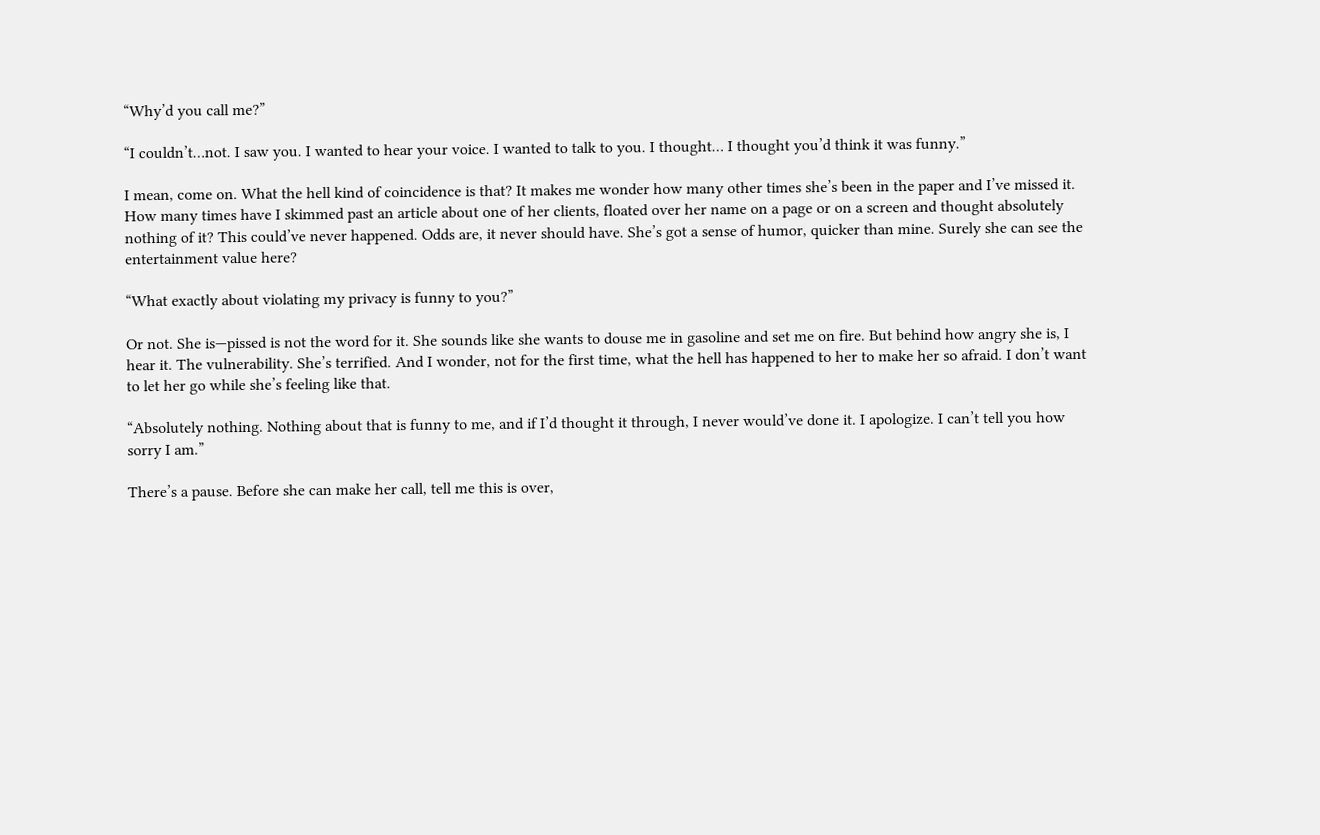“Why’d you call me?”

“I couldn’t…not. I saw you. I wanted to hear your voice. I wanted to talk to you. I thought… I thought you’d think it was funny.”

I mean, come on. What the hell kind of coincidence is that? It makes me wonder how many other times she’s been in the paper and I’ve missed it. How many times have I skimmed past an article about one of her clients, floated over her name on a page or on a screen and thought absolutely nothing of it? This could’ve never happened. Odds are, it never should have. She’s got a sense of humor, quicker than mine. Surely she can see the entertainment value here?

“What exactly about violating my privacy is funny to you?”

Or not. She is—pissed is not the word for it. She sounds like she wants to douse me in gasoline and set me on fire. But behind how angry she is, I hear it. The vulnerability. She’s terrified. And I wonder, not for the first time, what the hell has happened to her to make her so afraid. I don’t want to let her go while she’s feeling like that.

“Absolutely nothing. Nothing about that is funny to me, and if I’d thought it through, I never would’ve done it. I apologize. I can’t tell you how sorry I am.”

There’s a pause. Before she can make her call, tell me this is over,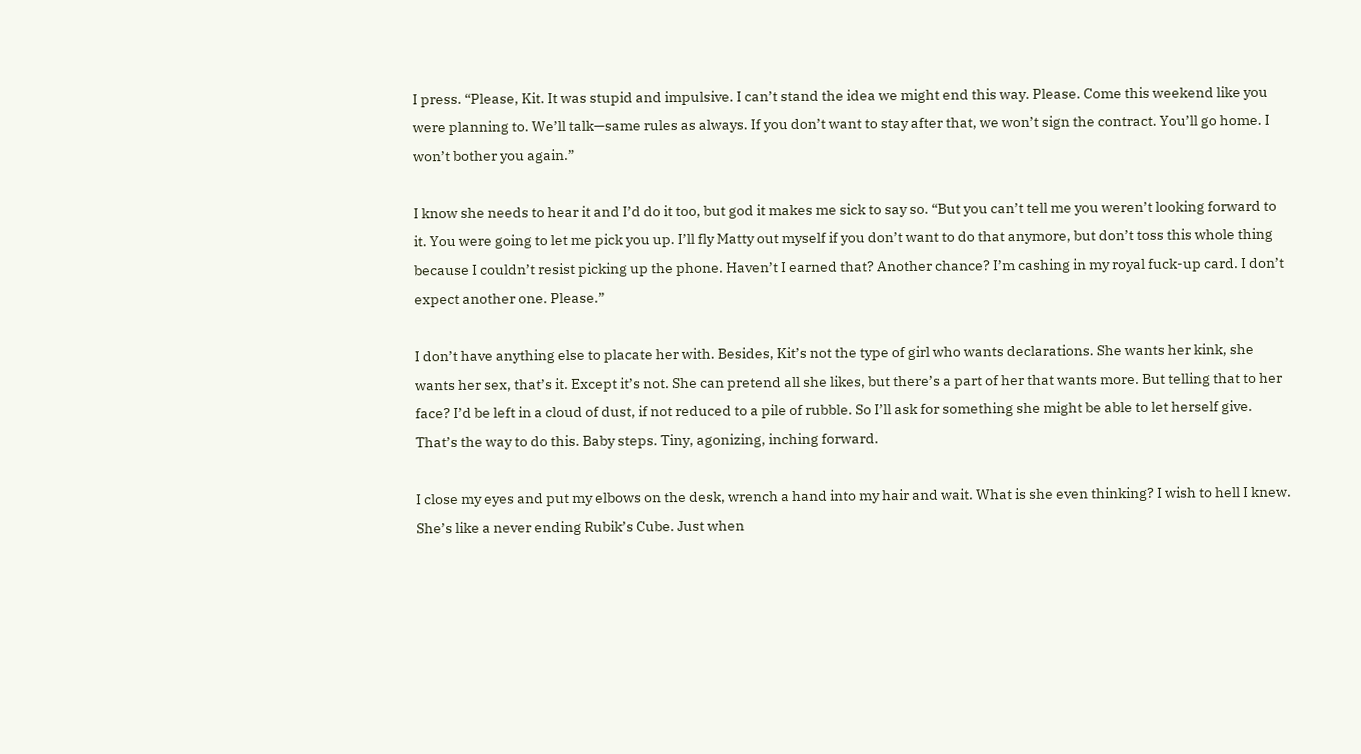I press. “Please, Kit. It was stupid and impulsive. I can’t stand the idea we might end this way. Please. Come this weekend like you were planning to. We’ll talk—same rules as always. If you don’t want to stay after that, we won’t sign the contract. You’ll go home. I won’t bother you again.”

I know she needs to hear it and I’d do it too, but god it makes me sick to say so. “But you can’t tell me you weren’t looking forward to it. You were going to let me pick you up. I’ll fly Matty out myself if you don’t want to do that anymore, but don’t toss this whole thing because I couldn’t resist picking up the phone. Haven’t I earned that? Another chance? I’m cashing in my royal fuck-up card. I don’t expect another one. Please.”

I don’t have anything else to placate her with. Besides, Kit’s not the type of girl who wants declarations. She wants her kink, she wants her sex, that’s it. Except it’s not. She can pretend all she likes, but there’s a part of her that wants more. But telling that to her face? I’d be left in a cloud of dust, if not reduced to a pile of rubble. So I’ll ask for something she might be able to let herself give. That’s the way to do this. Baby steps. Tiny, agonizing, inching forward.

I close my eyes and put my elbows on the desk, wrench a hand into my hair and wait. What is she even thinking? I wish to hell I knew. She’s like a never ending Rubik’s Cube. Just when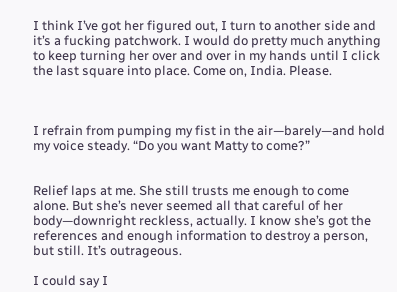I think I’ve got her figured out, I turn to another side and it’s a fucking patchwork. I would do pretty much anything to keep turning her over and over in my hands until I click the last square into place. Come on, India. Please.



I refrain from pumping my fist in the air—barely—and hold my voice steady. “Do you want Matty to come?”


Relief laps at me. She still trusts me enough to come alone. But she’s never seemed all that careful of her body—downright reckless, actually. I know she’s got the references and enough information to destroy a person, but still. It’s outrageous.

I could say I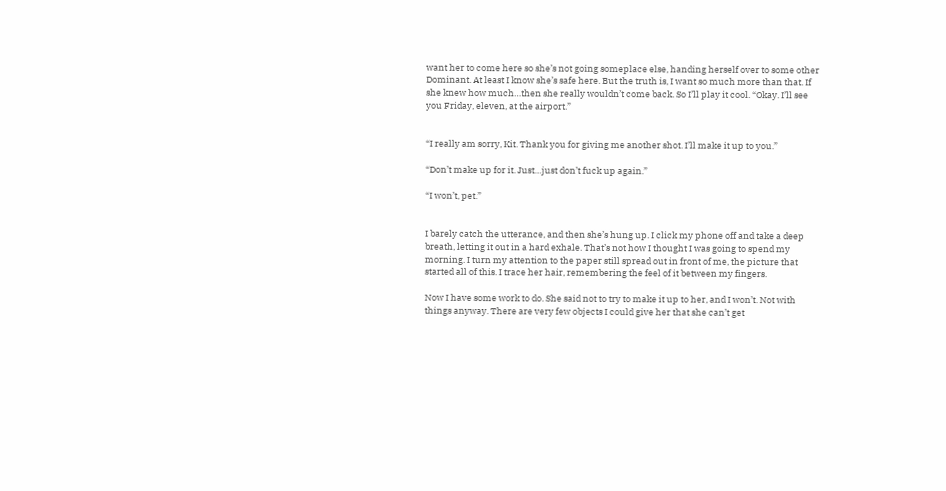want her to come here so she’s not going someplace else, handing herself over to some other Dominant. At least I know she’s safe here. But the truth is, I want so much more than that. If she knew how much…then she really wouldn’t come back. So I’ll play it cool. “Okay. I’ll see you Friday, eleven, at the airport.”


“I really am sorry, Kit. Thank you for giving me another shot. I’ll make it up to you.”

“Don’t make up for it. Just…just don’t fuck up again.”

“I won’t, pet.”


I barely catch the utterance, and then she’s hung up. I click my phone off and take a deep breath, letting it out in a hard exhale. That’s not how I thought I was going to spend my morning. I turn my attention to the paper still spread out in front of me, the picture that started all of this. I trace her hair, remembering the feel of it between my fingers.

Now I have some work to do. She said not to try to make it up to her, and I won’t. Not with things anyway. There are very few objects I could give her that she can’t get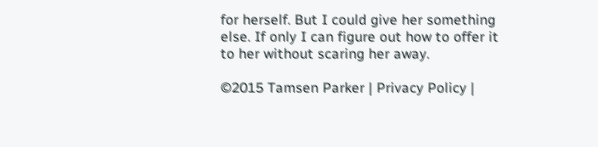for herself. But I could give her something else. If only I can figure out how to offer it to her without scaring her away.

©2015 Tamsen Parker | Privacy Policy |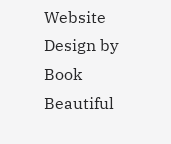Website Design by Book Beautiful